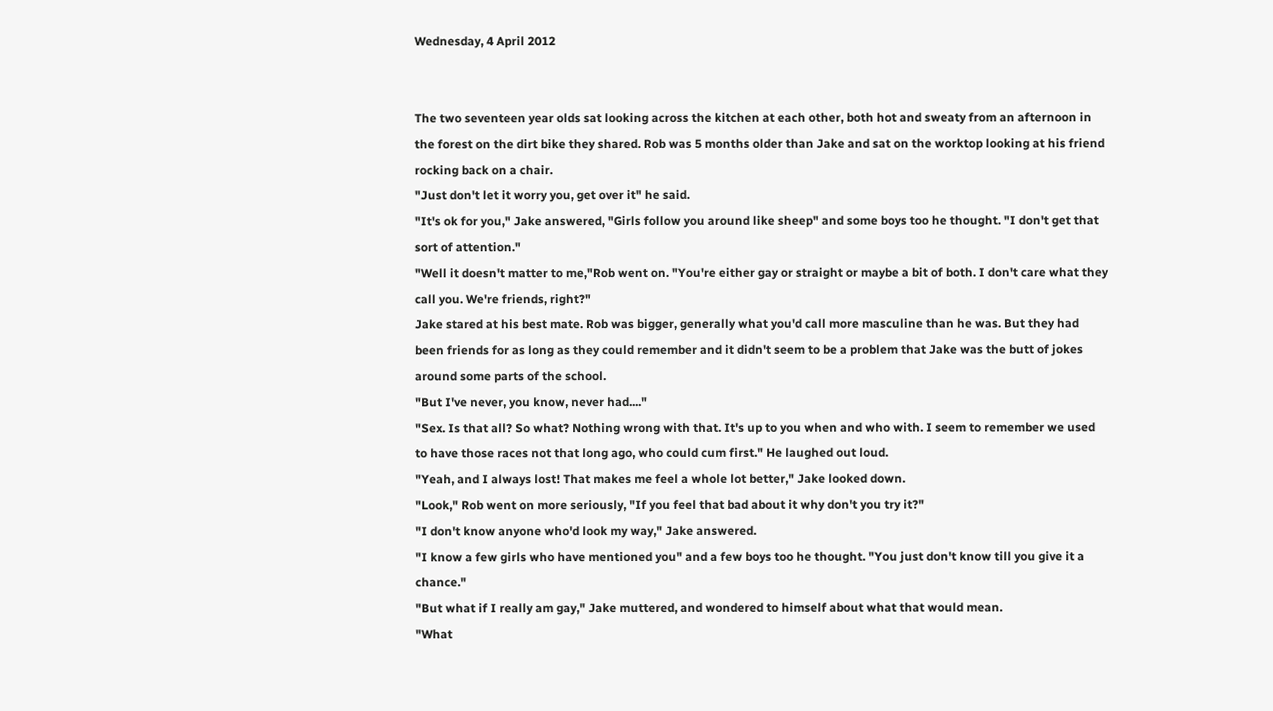Wednesday, 4 April 2012


The two seventeen year olds sat looking across the kitchen at each other, both hot and sweaty from an afternoon in the forest on the dirt bike they shared. Rob was 5 months older than Jake and sat on the worktop looking at his friend rocking back on a chair.
"Just don't let it worry you, get over it" he said.
"It's ok for you," Jake answered, "Girls follow you around like sheep" and some boys too he thought. "I don't get that sort of attention."
"Well it doesn't matter to me,"Rob went on. "You're either gay or straight or maybe a bit of both. I don't care what they call you. We're friends, right?"
Jake stared at his best mate. Rob was bigger, generally what you'd call more masculine than he was. But they had been friends for as long as they could remember and it didn't seem to be a problem that Jake was the butt of jokes around some parts of the school.
"But I've never, you know, never had...."
"Sex. Is that all? So what? Nothing wrong with that. It's up to you when and who with. I seem to remember we used to have those races not that long ago, who could cum first." He laughed out loud.
"Yeah, and I always lost! That makes me feel a whole lot better," Jake looked down.
"Look," Rob went on more seriously, "If you feel that bad about it why don't you try it?"
"I don't know anyone who'd look my way," Jake answered.
"I know a few girls who have mentioned you" and a few boys too he thought. "You just don't know till you give it a chance."
"But what if I really am gay," Jake muttered, and wondered to himself about what that would mean.
"What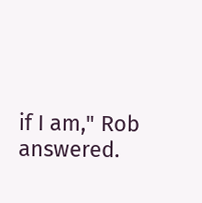if I am," Rob answered.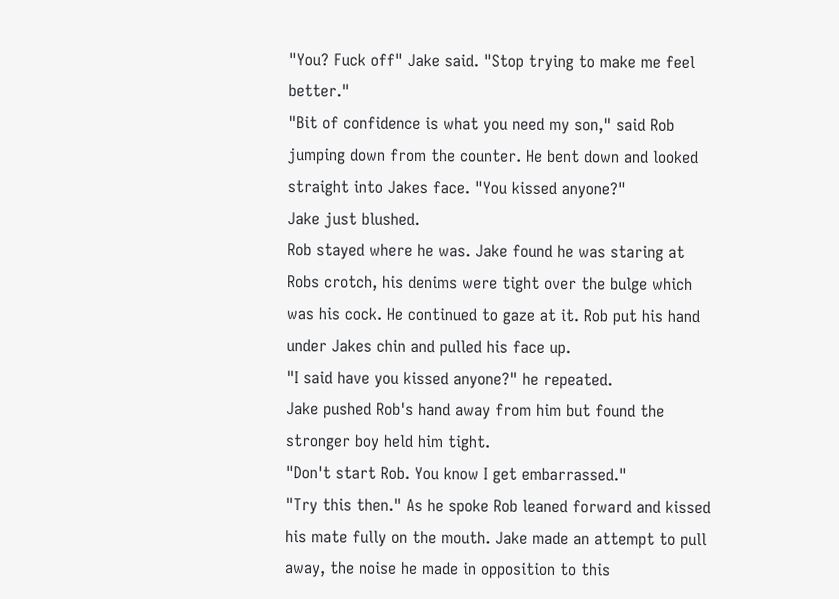"You? Fuck off" Jake said. "Stop trying to make me feel better."
"Bit of confidence is what you need my son," said Rob jumping down from the counter. He bent down and looked straight into Jakes face. "You kissed anyone?"
Jake just blushed.
Rob stayed where he was. Jake found he was staring at Robs crotch, his denims were tight over the bulge which was his cock. He continued to gaze at it. Rob put his hand under Jakes chin and pulled his face up.
"I said have you kissed anyone?" he repeated.
Jake pushed Rob's hand away from him but found the stronger boy held him tight.
"Don't start Rob. You know I get embarrassed."
"Try this then." As he spoke Rob leaned forward and kissed his mate fully on the mouth. Jake made an attempt to pull away, the noise he made in opposition to this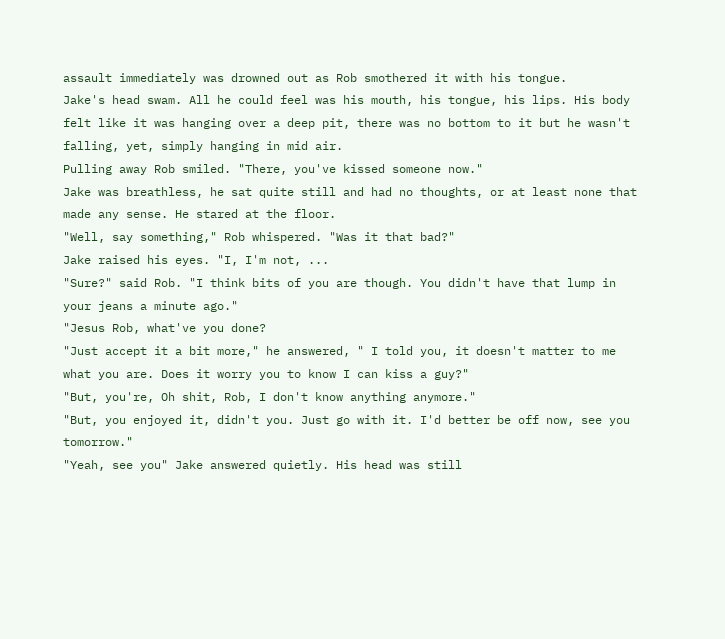assault immediately was drowned out as Rob smothered it with his tongue.
Jake's head swam. All he could feel was his mouth, his tongue, his lips. His body felt like it was hanging over a deep pit, there was no bottom to it but he wasn't falling, yet, simply hanging in mid air.
Pulling away Rob smiled. "There, you've kissed someone now."
Jake was breathless, he sat quite still and had no thoughts, or at least none that made any sense. He stared at the floor.
"Well, say something," Rob whispered. "Was it that bad?"
Jake raised his eyes. "I, I'm not, ...
"Sure?" said Rob. "I think bits of you are though. You didn't have that lump in your jeans a minute ago."
"Jesus Rob, what've you done?
"Just accept it a bit more," he answered, " I told you, it doesn't matter to me what you are. Does it worry you to know I can kiss a guy?"
"But, you're, Oh shit, Rob, I don't know anything anymore."
"But, you enjoyed it, didn't you. Just go with it. I'd better be off now, see you tomorrow."
"Yeah, see you" Jake answered quietly. His head was still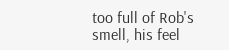too full of Rob's smell, his feel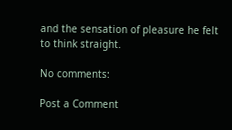and the sensation of pleasure he felt to think straight.

No comments:

Post a Comment